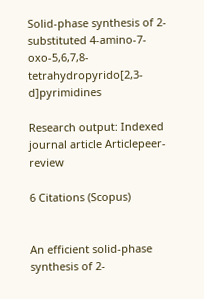Solid-phase synthesis of 2-substituted 4-amino-7-oxo-5,6,7,8-tetrahydropyrido[2,3-d]pyrimidines

Research output: Indexed journal article Articlepeer-review

6 Citations (Scopus)


An efficient solid-phase synthesis of 2-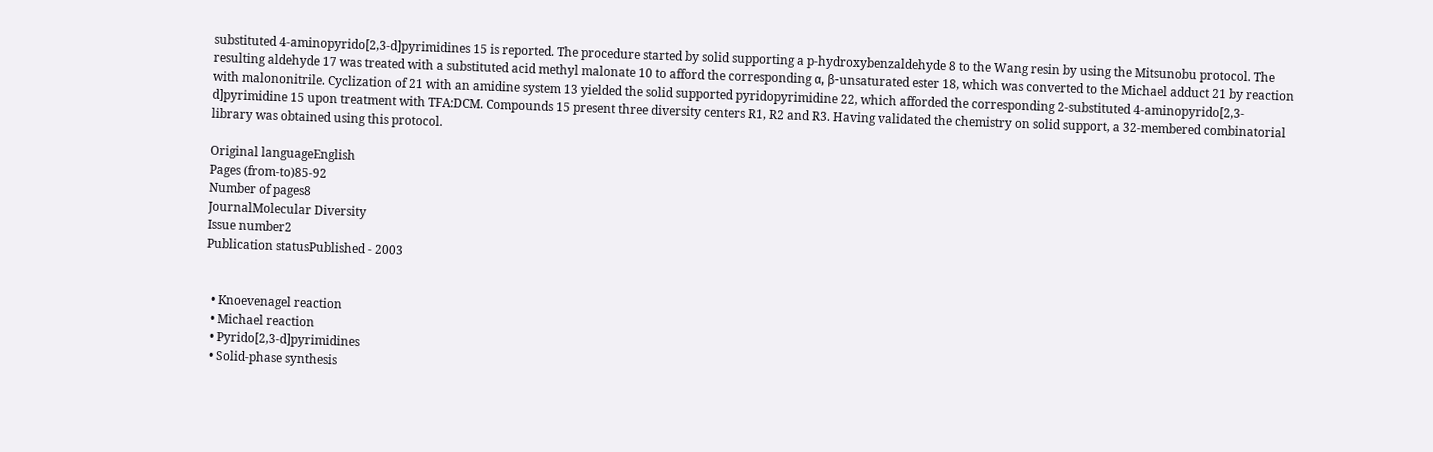substituted 4-aminopyrido[2,3-d]pyrimidines 15 is reported. The procedure started by solid supporting a p-hydroxybenzaldehyde 8 to the Wang resin by using the Mitsunobu protocol. The resulting aldehyde 17 was treated with a substituted acid methyl malonate 10 to afford the corresponding α, β-unsaturated ester 18, which was converted to the Michael adduct 21 by reaction with malononitrile. Cyclization of 21 with an amidine system 13 yielded the solid supported pyridopyrimidine 22, which afforded the corresponding 2-substituted 4-aminopyrido[2,3-d]pyrimidine 15 upon treatment with TFA:DCM. Compounds 15 present three diversity centers R1, R2 and R3. Having validated the chemistry on solid support, a 32-membered combinatorial library was obtained using this protocol.

Original languageEnglish
Pages (from-to)85-92
Number of pages8
JournalMolecular Diversity
Issue number2
Publication statusPublished - 2003


  • Knoevenagel reaction
  • Michael reaction
  • Pyrido[2,3-d]pyrimidines
  • Solid-phase synthesis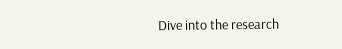Dive into the research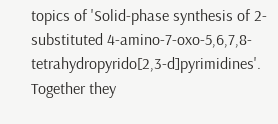topics of 'Solid-phase synthesis of 2-substituted 4-amino-7-oxo-5,6,7,8-tetrahydropyrido[2,3-d]pyrimidines'. Together they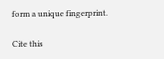form a unique fingerprint.

Cite this